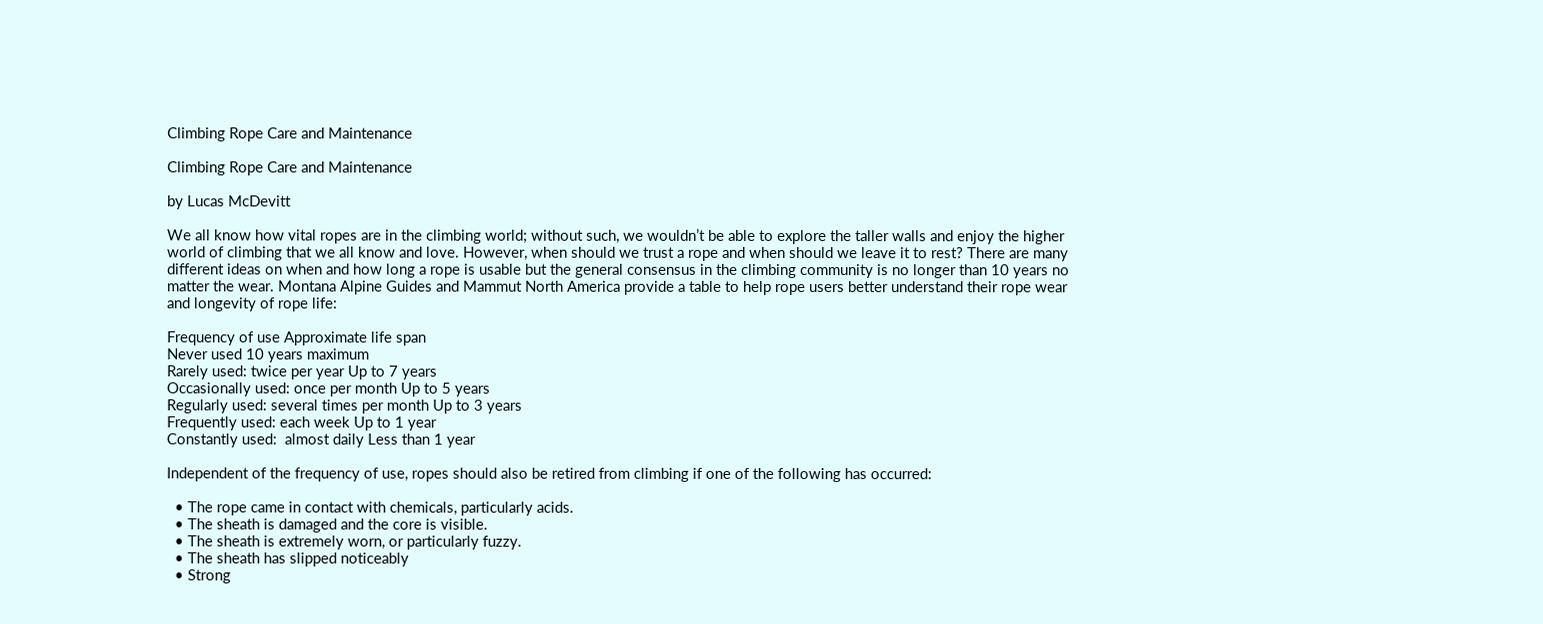Climbing Rope Care and Maintenance

Climbing Rope Care and Maintenance

by Lucas McDevitt

We all know how vital ropes are in the climbing world; without such, we wouldn’t be able to explore the taller walls and enjoy the higher world of climbing that we all know and love. However, when should we trust a rope and when should we leave it to rest? There are many different ideas on when and how long a rope is usable but the general consensus in the climbing community is no longer than 10 years no matter the wear. Montana Alpine Guides and Mammut North America provide a table to help rope users better understand their rope wear and longevity of rope life:

Frequency of use Approximate life span
Never used 10 years maximum
Rarely used: twice per year Up to 7 years
Occasionally used: once per month Up to 5 years
Regularly used: several times per month Up to 3 years
Frequently used: each week Up to 1 year
Constantly used:  almost daily Less than 1 year

Independent of the frequency of use, ropes should also be retired from climbing if one of the following has occurred:

  • The rope came in contact with chemicals, particularly acids.
  • The sheath is damaged and the core is visible.
  • The sheath is extremely worn, or particularly fuzzy.
  • The sheath has slipped noticeably
  • Strong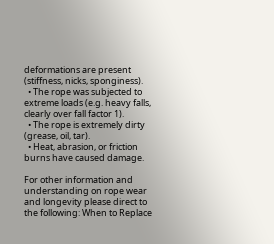deformations are present (stiffness, nicks, sponginess).
  • The rope was subjected to extreme loads (e.g. heavy falls, clearly over fall factor 1).
  • The rope is extremely dirty (grease, oil, tar).
  • Heat, abrasion, or friction burns have caused damage.

For other information and understanding on rope wear and longevity please direct to the following: When to Replace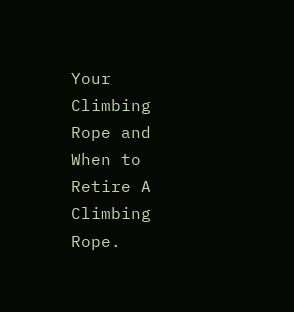Your Climbing Rope and When to Retire A Climbing Rope.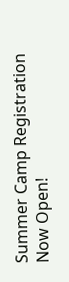Summer Camp Registration Now Open!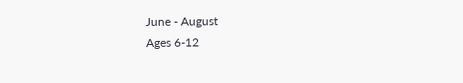June - August
Ages 6-12